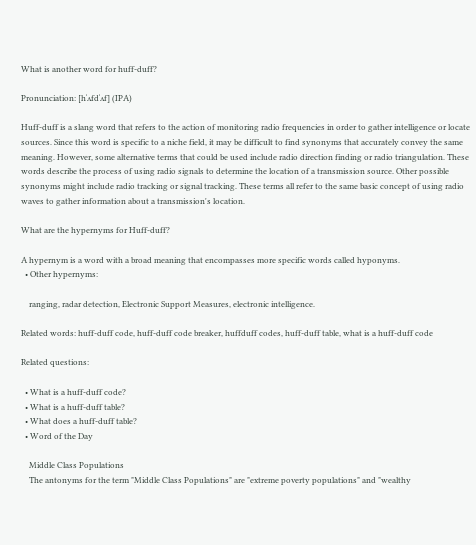What is another word for huff-duff?

Pronunciation: [hˈʌfdˈʌf] (IPA)

Huff-duff is a slang word that refers to the action of monitoring radio frequencies in order to gather intelligence or locate sources. Since this word is specific to a niche field, it may be difficult to find synonyms that accurately convey the same meaning. However, some alternative terms that could be used include radio direction finding or radio triangulation. These words describe the process of using radio signals to determine the location of a transmission source. Other possible synonyms might include radio tracking or signal tracking. These terms all refer to the same basic concept of using radio waves to gather information about a transmission's location.

What are the hypernyms for Huff-duff?

A hypernym is a word with a broad meaning that encompasses more specific words called hyponyms.
  • Other hypernyms:

    ranging, radar detection, Electronic Support Measures, electronic intelligence.

Related words: huff-duff code, huff-duff code breaker, huffduff codes, huff-duff table, what is a huff-duff code

Related questions:

  • What is a huff-duff code?
  • What is a huff-duff table?
  • What does a huff-duff table?
  • Word of the Day

    Middle Class Populations
    The antonyms for the term "Middle Class Populations" are "extreme poverty populations" and "wealthy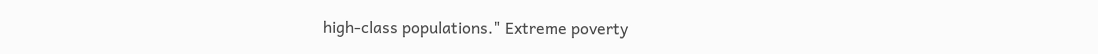high-class populations." Extreme poverty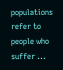populations refer to people who suffer ...